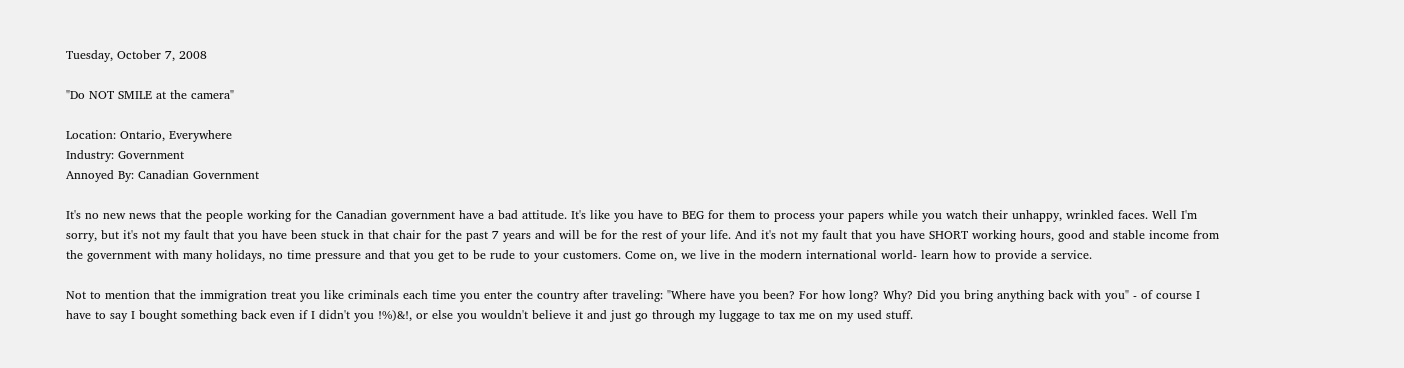Tuesday, October 7, 2008

"Do NOT SMILE at the camera"

Location: Ontario, Everywhere
Industry: Government
Annoyed By: Canadian Government

It's no new news that the people working for the Canadian government have a bad attitude. It's like you have to BEG for them to process your papers while you watch their unhappy, wrinkled faces. Well I'm sorry, but it's not my fault that you have been stuck in that chair for the past 7 years and will be for the rest of your life. And it's not my fault that you have SHORT working hours, good and stable income from the government with many holidays, no time pressure and that you get to be rude to your customers. Come on, we live in the modern international world- learn how to provide a service.

Not to mention that the immigration treat you like criminals each time you enter the country after traveling: "Where have you been? For how long? Why? Did you bring anything back with you" - of course I have to say I bought something back even if I didn't you !%)&!, or else you wouldn't believe it and just go through my luggage to tax me on my used stuff.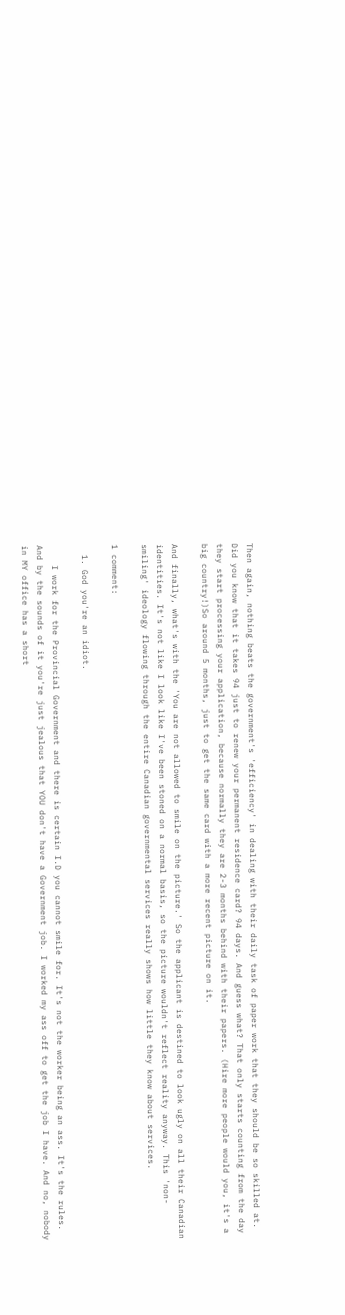Then again, nothing beats the government's 'efficiency' in dealing with their daily task of paper work that they should be so skilled at. Did you know that it takes 94 just to renew your permanent residence card? 94 days. And guess what? That only starts counting from the day they start processing your application, because normally they are 2-3 months behind with their papers. (Hire more people would you, it's a big country!)So around 5 months, just to get the same card with a more recent picture on it.

And finally, what's with the 'You are not allowed to smile on the picture.' So the applicant is destined to look ugly on all their Canadian identities. It's not like I look like I've been stoned on a normal basis, so the picture wouldn't reflect reality anyway. This 'non-smiling' ideology flowing through the entire Canadian governmental services really shows how little they know about services.

1 comment:

  1. God you're an idiot.

    I work for the Provincial Government and there is certain I.D you cannot smile for. It's not the worker being an ass. It's the rules. And by the sounds of it you're just jealous that YOU don't have a Government job. I worked my ass off to get the job I have. And no, nobody in MY office has a short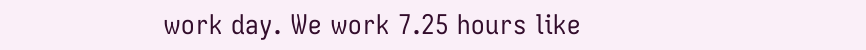work day. We work 7.25 hours like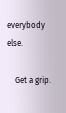everybody else.

    Get a grip.